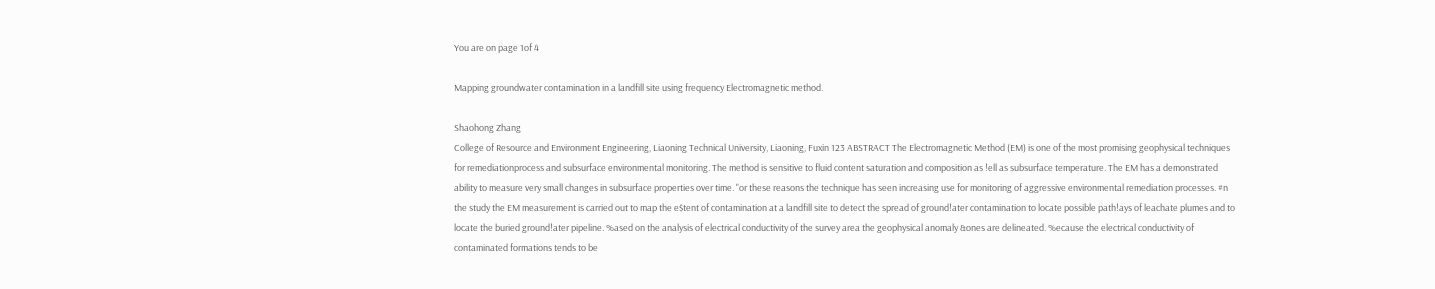You are on page 1of 4

Mapping groundwater contamination in a landfill site using frequency Electromagnetic method.

Shaohong Zhang
College of Resource and Environment Engineering, Liaoning Technical University, Liaoning, Fuxin 123 ABSTRACT The Electromagnetic Method (EM) is one of the most promising geophysical techniques for remediationprocess and subsurface environmental monitoring. The method is sensitive to fluid content saturation and composition as !ell as subsurface temperature. The EM has a demonstrated ability to measure very small changes in subsurface properties over time. "or these reasons the technique has seen increasing use for monitoring of aggressive environmental remediation processes. #n the study the EM measurement is carried out to map the e$tent of contamination at a landfill site to detect the spread of ground!ater contamination to locate possible path!ays of leachate plumes and to locate the buried ground!ater pipeline. %ased on the analysis of electrical conductivity of the survey area the geophysical anomaly &ones are delineated. %ecause the electrical conductivity of contaminated formations tends to be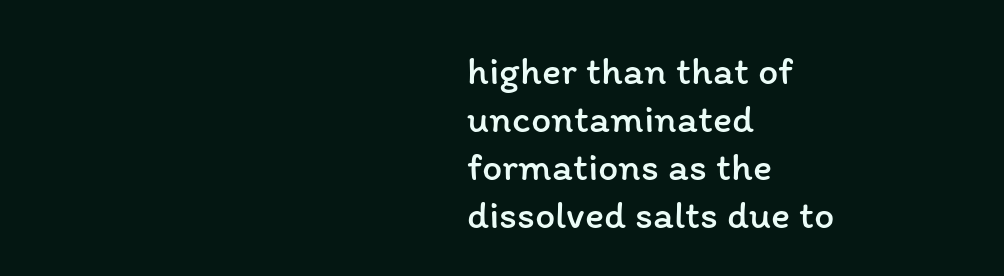higher than that of uncontaminated formations as the dissolved salts due to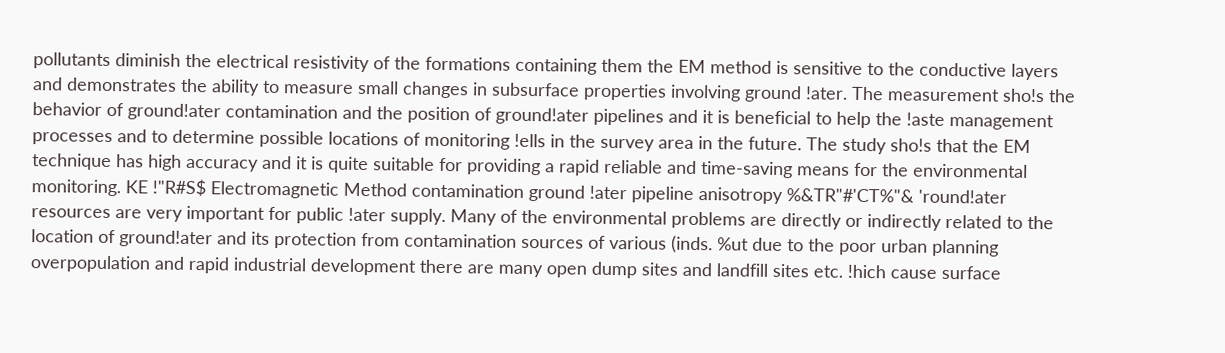pollutants diminish the electrical resistivity of the formations containing them the EM method is sensitive to the conductive layers and demonstrates the ability to measure small changes in subsurface properties involving ground !ater. The measurement sho!s the behavior of ground!ater contamination and the position of ground!ater pipelines and it is beneficial to help the !aste management processes and to determine possible locations of monitoring !ells in the survey area in the future. The study sho!s that the EM technique has high accuracy and it is quite suitable for providing a rapid reliable and time-saving means for the environmental monitoring. KE !"R#S$ Electromagnetic Method contamination ground !ater pipeline anisotropy %&TR"#'CT%"& 'round!ater resources are very important for public !ater supply. Many of the environmental problems are directly or indirectly related to the location of ground!ater and its protection from contamination sources of various (inds. %ut due to the poor urban planning overpopulation and rapid industrial development there are many open dump sites and landfill sites etc. !hich cause surface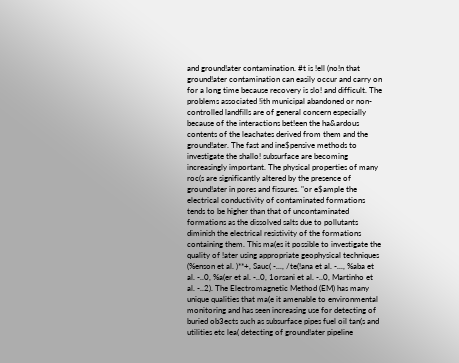and ground!ater contamination. #t is !ell (no!n that ground!ater contamination can easily occur and carry on for a long time because recovery is slo! and difficult. The problems associated !ith municipal abandoned or non-controlled landfills are of general concern especially because of the interactions bet!een the ha&ardous contents of the leachates derived from them and the ground!ater. The fast and ine$pensive methods to investigate the shallo! subsurface are becoming increasingly important. The physical properties of many roc(s are significantly altered by the presence of ground!ater in pores and fissures. "or e$ample the electrical conductivity of contaminated formations tends to be higher than that of uncontaminated formations as the dissolved salts due to pollutants diminish the electrical resistivity of the formations containing them. This ma(es it possible to investigate the quality of !ater using appropriate geophysical techniques (%enson et al. )**+, Sauc( -..., /te(!ana et al. -..., %aba et al. -..0, %a(er et al. -..0, 1orsani et al. -..0, Martinho et al. -..2). The Electromagnetic Method (EM) has many unique qualities that ma(e it amenable to environmental monitoring and has seen increasing use for detecting of buried ob3ects such as subsurface pipes fuel oil tan(s and utilities etc lea( detecting of ground!ater pipeline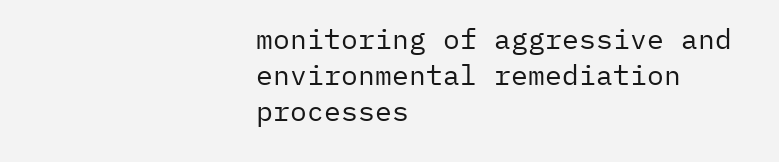monitoring of aggressive and environmental remediation processes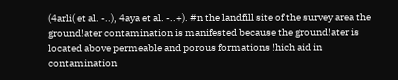(4arli( et al. -..), 4aya et al. -..+). #n the landfill site of the survey area the ground!ater contamination is manifested because the ground!ater is located above permeable and porous formations !hich aid in contamination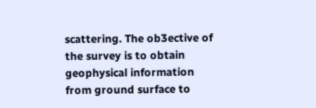scattering. The ob3ective of the survey is to obtain geophysical information from ground surface to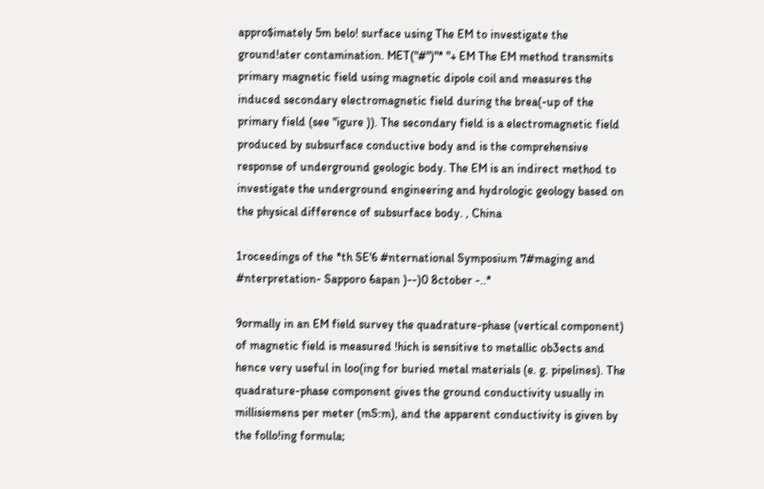appro$imately 5m belo! surface using The EM to investigate the ground!ater contamination. MET("#")"* "+ EM The EM method transmits primary magnetic field using magnetic dipole coil and measures the induced secondary electromagnetic field during the brea(-up of the primary field (see "igure )). The secondary field is a electromagnetic field produced by subsurface conductive body and is the comprehensive response of underground geologic body. The EM is an indirect method to investigate the underground engineering and hydrologic geology based on the physical difference of subsurface body. , China

1roceedings of the *th SE'6 #nternational Symposium 7#maging and #nterpretation- Sapporo 6apan )--)0 8ctober -..*

9ormally in an EM field survey the quadrature-phase (vertical component) of magnetic field is measured !hich is sensitive to metallic ob3ects and hence very useful in loo(ing for buried metal materials (e. g. pipelines). The quadrature-phase component gives the ground conductivity usually in millisiemens per meter (mS:m), and the apparent conductivity is given by the follo!ing formula;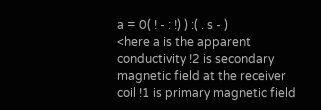a = 0( ! - : !) ) :( . s - )
<here a is the apparent conductivity !2 is secondary magnetic field at the receiver coil !1 is primary magnetic field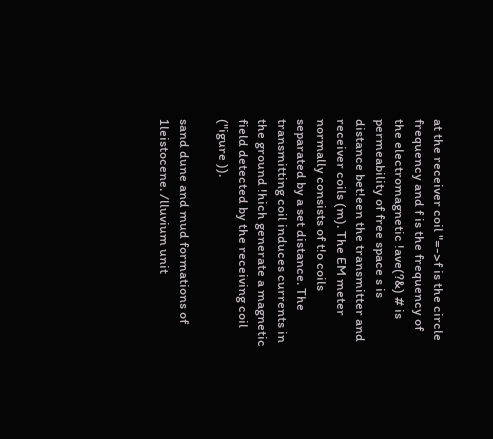at the receiver coil "=->f is the circle frequency and f is the frequency of the electromagnetic !ave(?&) # is permeability of free space s is distance bet!een the transmitter and receiver coils (m). The EM meter normally consists of t!o coils separated by a set distance. The transmitting coil induces currents in the ground !hich generate a magnetic field detected by the receiving coil ("igure )).

sand dune and mud formations of 1leistocene. /lluvium unit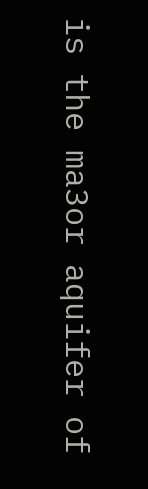is the ma3or aquifer of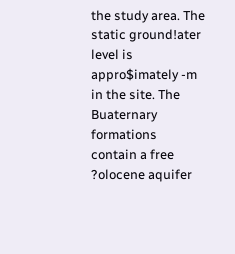the study area. The static ground!ater level is appro$imately -m in the site. The Buaternary formations contain a free ?olocene aquifer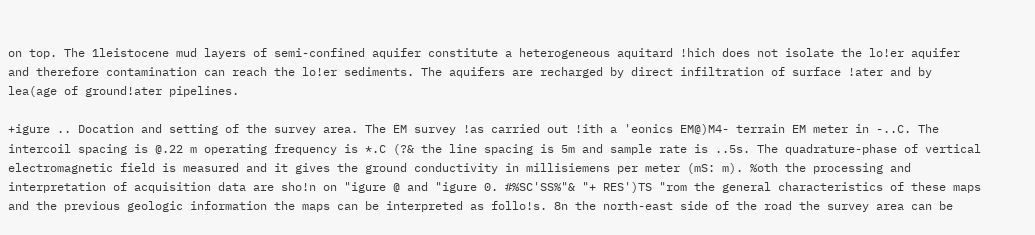on top. The 1leistocene mud layers of semi-confined aquifer constitute a heterogeneous aquitard !hich does not isolate the lo!er aquifer and therefore contamination can reach the lo!er sediments. The aquifers are recharged by direct infiltration of surface !ater and by lea(age of ground!ater pipelines.

+igure .. Docation and setting of the survey area. The EM survey !as carried out !ith a 'eonics EM@)M4- terrain EM meter in -..C. The intercoil spacing is @.22 m operating frequency is *.C (?& the line spacing is 5m and sample rate is ..5s. The quadrature-phase of vertical electromagnetic field is measured and it gives the ground conductivity in millisiemens per meter (mS: m). %oth the processing and interpretation of acquisition data are sho!n on "igure @ and "igure 0. #%SC'SS%"& "+ RES')TS "rom the general characteristics of these maps and the previous geologic information the maps can be interpreted as follo!s. 8n the north-east side of the road the survey area can be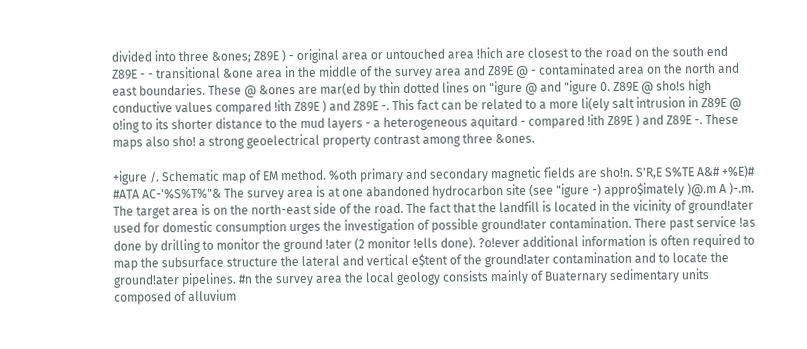divided into three &ones; Z89E ) - original area or untouched area !hich are closest to the road on the south end Z89E - - transitional &one area in the middle of the survey area and Z89E @ - contaminated area on the north and east boundaries. These @ &ones are mar(ed by thin dotted lines on "igure @ and "igure 0. Z89E @ sho!s high conductive values compared !ith Z89E ) and Z89E -. This fact can be related to a more li(ely salt intrusion in Z89E @ o!ing to its shorter distance to the mud layers - a heterogeneous aquitard - compared !ith Z89E ) and Z89E -. These maps also sho! a strong geoelectrical property contrast among three &ones.

+igure /. Schematic map of EM method. %oth primary and secondary magnetic fields are sho!n. S'R,E S%TE A&# +%E)# #ATA AC-'%S%T%"& The survey area is at one abandoned hydrocarbon site (see "igure -) appro$imately )@.m A )-.m. The target area is on the north-east side of the road. The fact that the landfill is located in the vicinity of ground!ater used for domestic consumption urges the investigation of possible ground!ater contamination. There past service !as done by drilling to monitor the ground !ater (2 monitor !ells done). ?o!ever additional information is often required to map the subsurface structure the lateral and vertical e$tent of the ground!ater contamination and to locate the ground!ater pipelines. #n the survey area the local geology consists mainly of Buaternary sedimentary units composed of alluvium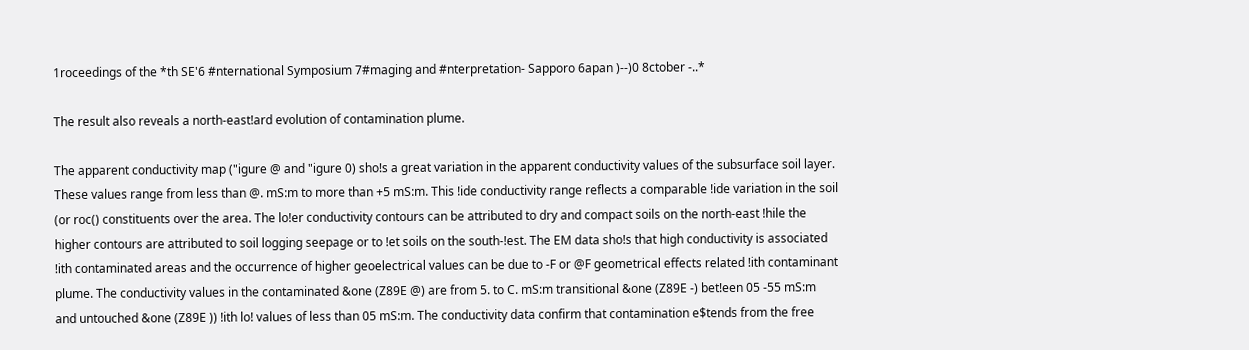1roceedings of the *th SE'6 #nternational Symposium 7#maging and #nterpretation- Sapporo 6apan )--)0 8ctober -..*

The result also reveals a north-east!ard evolution of contamination plume.

The apparent conductivity map ("igure @ and "igure 0) sho!s a great variation in the apparent conductivity values of the subsurface soil layer. These values range from less than @. mS:m to more than +5 mS:m. This !ide conductivity range reflects a comparable !ide variation in the soil (or roc() constituents over the area. The lo!er conductivity contours can be attributed to dry and compact soils on the north-east !hile the higher contours are attributed to soil logging seepage or to !et soils on the south-!est. The EM data sho!s that high conductivity is associated !ith contaminated areas and the occurrence of higher geoelectrical values can be due to -F or @F geometrical effects related !ith contaminant plume. The conductivity values in the contaminated &one (Z89E @) are from 5. to C. mS:m transitional &one (Z89E -) bet!een 05 -55 mS:m and untouched &one (Z89E )) !ith lo! values of less than 05 mS:m. The conductivity data confirm that contamination e$tends from the free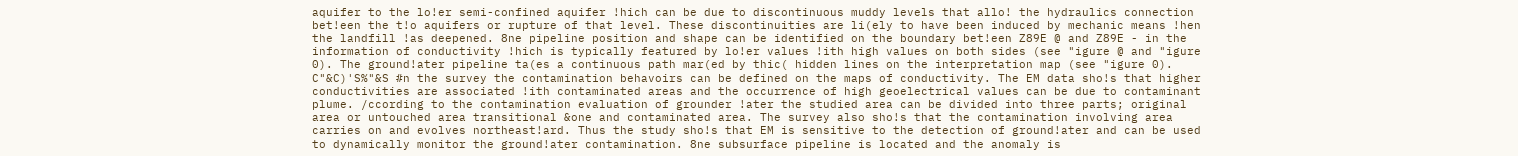aquifer to the lo!er semi-confined aquifer !hich can be due to discontinuous muddy levels that allo! the hydraulics connection bet!een the t!o aquifers or rupture of that level. These discontinuities are li(ely to have been induced by mechanic means !hen the landfill !as deepened. 8ne pipeline position and shape can be identified on the boundary bet!een Z89E @ and Z89E - in the information of conductivity !hich is typically featured by lo!er values !ith high values on both sides (see "igure @ and "igure 0). The ground!ater pipeline ta(es a continuous path mar(ed by thic( hidden lines on the interpretation map (see "igure 0). C"&C)'S%"&S #n the survey the contamination behavoirs can be defined on the maps of conductivity. The EM data sho!s that higher conductivities are associated !ith contaminated areas and the occurrence of high geoelectrical values can be due to contaminant plume. /ccording to the contamination evaluation of grounder !ater the studied area can be divided into three parts; original area or untouched area transitional &one and contaminated area. The survey also sho!s that the contamination involving area carries on and evolves northeast!ard. Thus the study sho!s that EM is sensitive to the detection of ground!ater and can be used to dynamically monitor the ground!ater contamination. 8ne subsurface pipeline is located and the anomaly is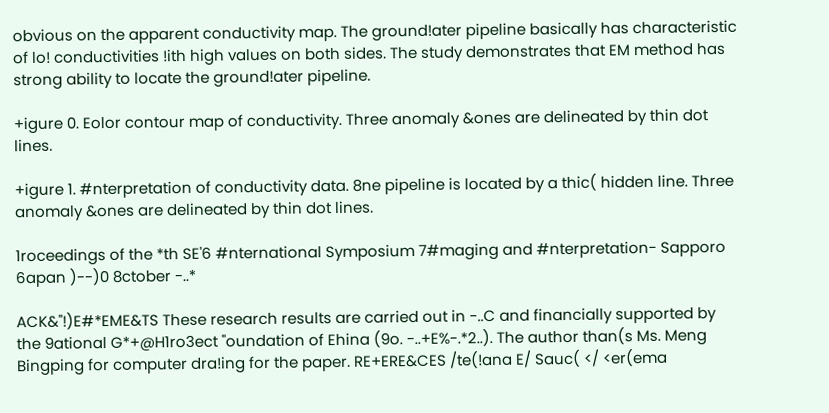obvious on the apparent conductivity map. The ground!ater pipeline basically has characteristic of lo! conductivities !ith high values on both sides. The study demonstrates that EM method has strong ability to locate the ground!ater pipeline.

+igure 0. Eolor contour map of conductivity. Three anomaly &ones are delineated by thin dot lines.

+igure 1. #nterpretation of conductivity data. 8ne pipeline is located by a thic( hidden line. Three anomaly &ones are delineated by thin dot lines.

1roceedings of the *th SE'6 #nternational Symposium 7#maging and #nterpretation- Sapporo 6apan )--)0 8ctober -..*

ACK&"!)E#*EME&TS These research results are carried out in -..C and financially supported by the 9ational G*+@H1ro3ect "oundation of Ehina (9o. -..+E%-.*2..). The author than(s Ms. Meng Bingping for computer dra!ing for the paper. RE+ERE&CES /te(!ana E/ Sauc( </ <er(ema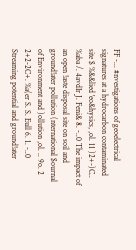FF -... #nvestigations of geoelectrical signatures at a hydrocarbon contaminated site $ %&&lied 'eo&hysics, ,ol. 11 )2+-)C.. %aba /. 4avdIr J. Feni& 8. -..0 The impact of an open !aste disposal site on soil and ground!ater pollution (nternational $ournal of Environment and )ollution ,ol. .. 9o. 2 2+2-2C+. %a(er S. S. Eull 6. 1. -..0 Streaming potential and ground!ater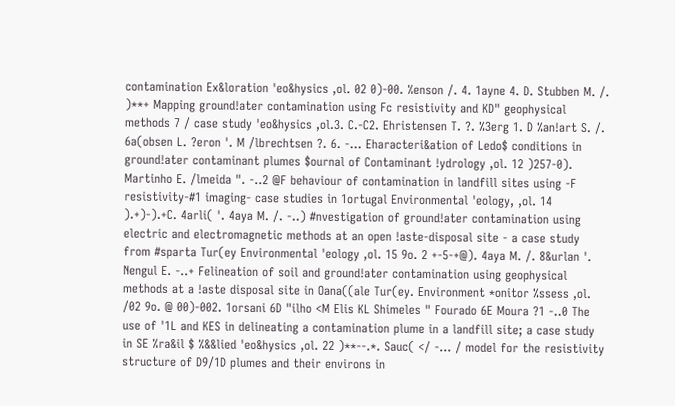contamination Ex&loration 'eo&hysics ,ol. 02 0)-00. %enson /. 4. 1ayne 4. D. Stubben M. /. )**+ Mapping ground!ater contamination using Fc resistivity and KD" geophysical methods 7 / case study 'eo&hysics ,ol.3. C.-C2. Ehristensen T. ?. %3erg 1. D %an!art S. /. 6a(obsen L. ?eron '. M /lbrechtsen ?. 6. -... Eharacteri&ation of Ledo$ conditions in ground!ater contaminant plumes $ournal of Contaminant !ydrology ,ol. 12 )257-0). Martinho E. /lmeida ". -..2 @F behaviour of contamination in landfill sites using -F resistivity-#1 imaging- case studies in 1ortugal Environmental 'eology, ,ol. 14 ).+)-).+C. 4arli( '. 4aya M. /. -..) #nvestigation of ground!ater contamination using electric and electromagnetic methods at an open !aste-disposal site - a case study from #sparta Tur(ey Environmental 'eology ,ol. 15 9o. 2 +-5-+@). 4aya M. /. 8&urlan '. Nengul E. -..+ Felineation of soil and ground!ater contamination using geophysical methods at a !aste disposal site in Oana((ale Tur(ey. Environment *onitor %ssess ,ol. /02 9o. @ 00)-002. 1orsani 6D "ilho <M Elis KL Shimeles " Fourado 6E Moura ?1 -..0 The use of '1L and KES in delineating a contamination plume in a landfill site; a case study in SE %ra&il $ %&&lied 'eo&hysics ,ol. 22 )**--.*. Sauc( </ -... / model for the resistivity structure of D9/1D plumes and their environs in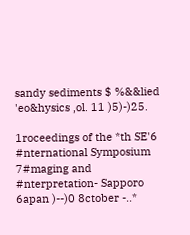sandy sediments $ %&&lied 'eo&hysics ,ol. 11 )5)-)25.

1roceedings of the *th SE'6 #nternational Symposium 7#maging and #nterpretation- Sapporo 6apan )--)0 8ctober -..*